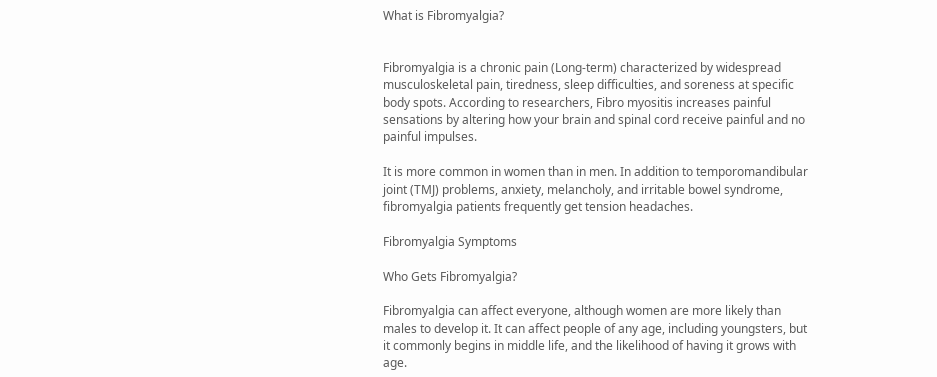What is Fibromyalgia?


Fibromyalgia is a chronic pain (Long-term) characterized by widespread musculoskeletal pain, tiredness, sleep difficulties, and soreness at specific body spots. According to researchers, Fibro myositis increases painful sensations by altering how your brain and spinal cord receive painful and no painful impulses.

It is more common in women than in men. In addition to temporomandibular joint (TMJ) problems, anxiety, melancholy, and irritable bowel syndrome, fibromyalgia patients frequently get tension headaches.

Fibromyalgia Symptoms

Who Gets Fibromyalgia?

Fibromyalgia can affect everyone, although women are more likely than males to develop it. It can affect people of any age, including youngsters, but it commonly begins in middle life, and the likelihood of having it grows with age.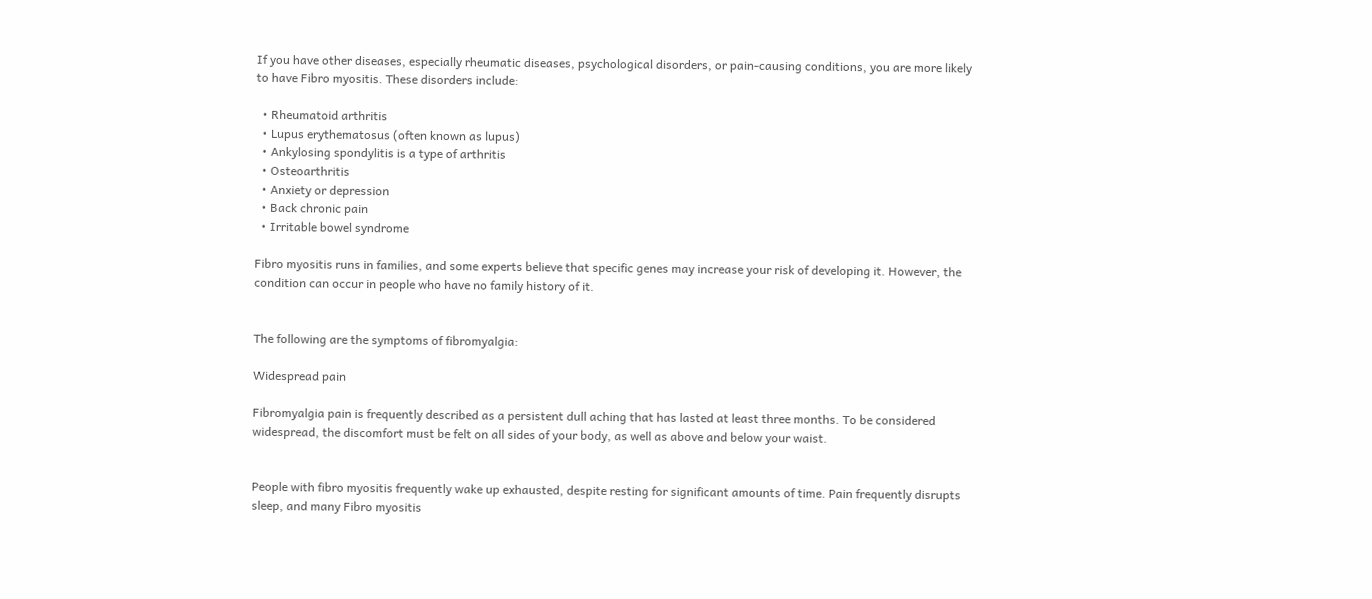If you have other diseases, especially rheumatic diseases, psychological disorders, or pain-causing conditions, you are more likely to have Fibro myositis. These disorders include:

  • Rheumatoid arthritis
  • Lupus erythematosus (often known as lupus)
  • Ankylosing spondylitis is a type of arthritis
  • Osteoarthritis
  • Anxiety or depression
  • Back chronic pain
  • Irritable bowel syndrome

Fibro myositis runs in families, and some experts believe that specific genes may increase your risk of developing it. However, the condition can occur in people who have no family history of it.


The following are the symptoms of fibromyalgia:

Widespread pain

Fibromyalgia pain is frequently described as a persistent dull aching that has lasted at least three months. To be considered widespread, the discomfort must be felt on all sides of your body, as well as above and below your waist.


People with fibro myositis frequently wake up exhausted, despite resting for significant amounts of time. Pain frequently disrupts sleep, and many Fibro myositis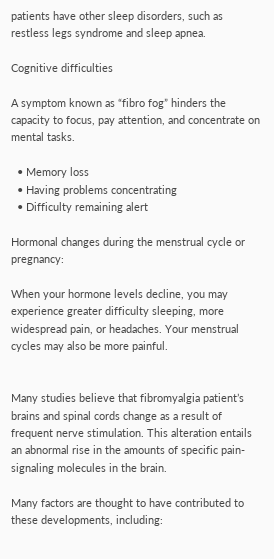patients have other sleep disorders, such as restless legs syndrome and sleep apnea.

Cognitive difficulties

A symptom known as “fibro fog” hinders the capacity to focus, pay attention, and concentrate on mental tasks.

  • Memory loss
  • Having problems concentrating
  • Difficulty remaining alert

Hormonal changes during the menstrual cycle or pregnancy:

When your hormone levels decline, you may experience greater difficulty sleeping, more widespread pain, or headaches. Your menstrual cycles may also be more painful.


Many studies believe that fibromyalgia patient’s brains and spinal cords change as a result of frequent nerve stimulation. This alteration entails an abnormal rise in the amounts of specific pain-signaling molecules in the brain.

Many factors are thought to have contributed to these developments, including: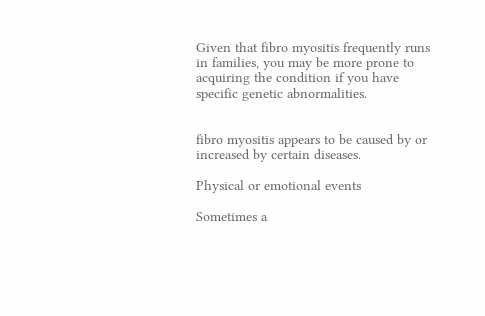Given that fibro myositis frequently runs in families, you may be more prone to acquiring the condition if you have specific genetic abnormalities.


fibro myositis appears to be caused by or increased by certain diseases.

Physical or emotional events

Sometimes a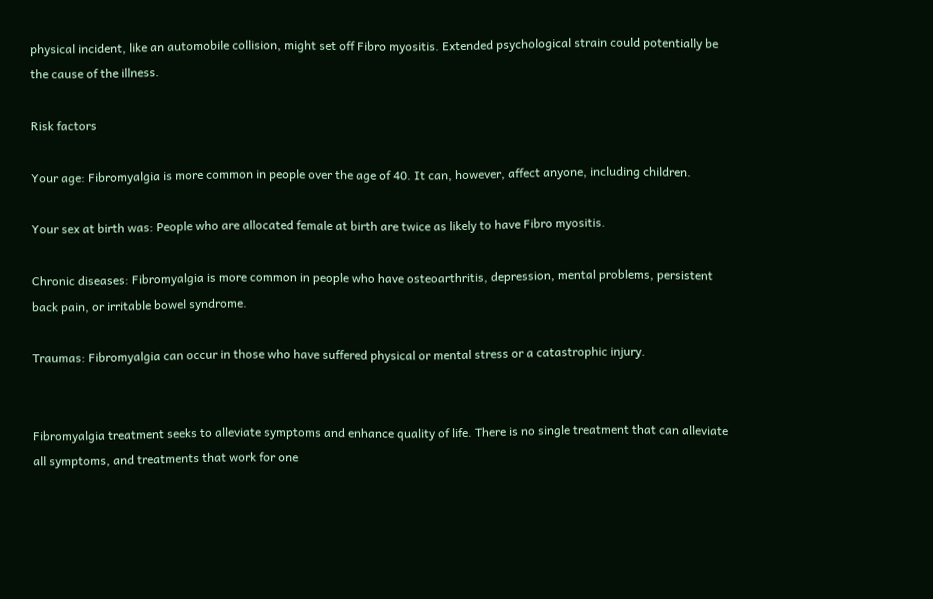physical incident, like an automobile collision, might set off Fibro myositis. Extended psychological strain could potentially be the cause of the illness.

Risk factors

Your age: Fibromyalgia is more common in people over the age of 40. It can, however, affect anyone, including children.

Your sex at birth was: People who are allocated female at birth are twice as likely to have Fibro myositis.

Chronic diseases: Fibromyalgia is more common in people who have osteoarthritis, depression, mental problems, persistent back pain, or irritable bowel syndrome.

Traumas: Fibromyalgia can occur in those who have suffered physical or mental stress or a catastrophic injury.


Fibromyalgia treatment seeks to alleviate symptoms and enhance quality of life. There is no single treatment that can alleviate all symptoms, and treatments that work for one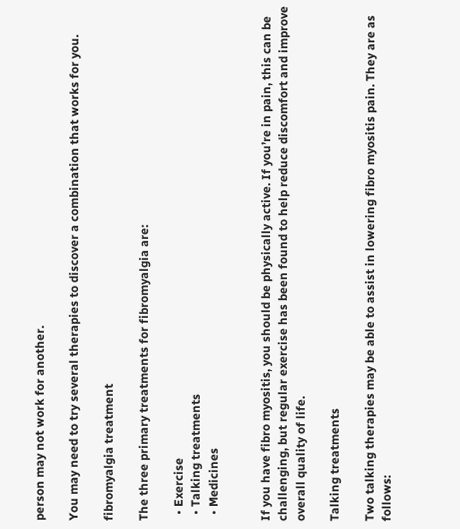person may not work for another.

You may need to try several therapies to discover a combination that works for you.

fibromyalgia treatment

The three primary treatments for fibromyalgia are:

  • Exercise
  • Talking treatments
  • Medicines


If you have fibro myositis, you should be physically active. If you’re in pain, this can be challenging, but regular exercise has been found to help reduce discomfort and improve overall quality of life.

Talking treatments

Two talking therapies may be able to assist in lowering fibro myositis pain. They are as follows: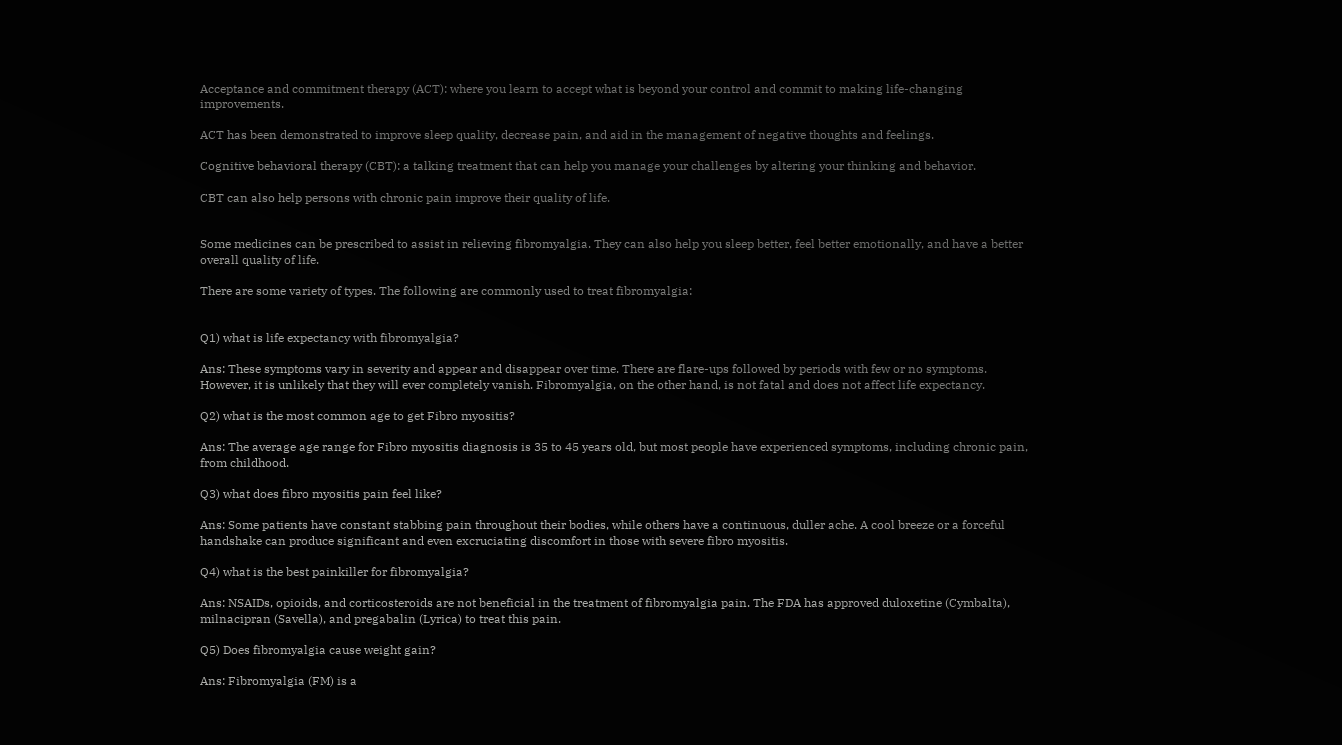Acceptance and commitment therapy (ACT): where you learn to accept what is beyond your control and commit to making life-changing improvements.

ACT has been demonstrated to improve sleep quality, decrease pain, and aid in the management of negative thoughts and feelings.

Cognitive behavioral therapy (CBT): a talking treatment that can help you manage your challenges by altering your thinking and behavior.

CBT can also help persons with chronic pain improve their quality of life.


Some medicines can be prescribed to assist in relieving fibromyalgia. They can also help you sleep better, feel better emotionally, and have a better overall quality of life.

There are some variety of types. The following are commonly used to treat fibromyalgia:


Q1) what is life expectancy with fibromyalgia?

Ans: These symptoms vary in severity and appear and disappear over time. There are flare-ups followed by periods with few or no symptoms. However, it is unlikely that they will ever completely vanish. Fibromyalgia, on the other hand, is not fatal and does not affect life expectancy.

Q2) what is the most common age to get Fibro myositis?

Ans: The average age range for Fibro myositis diagnosis is 35 to 45 years old, but most people have experienced symptoms, including chronic pain, from childhood.

Q3) what does fibro myositis pain feel like?

Ans: Some patients have constant stabbing pain throughout their bodies, while others have a continuous, duller ache. A cool breeze or a forceful handshake can produce significant and even excruciating discomfort in those with severe fibro myositis.

Q4) what is the best painkiller for fibromyalgia?

Ans: NSAIDs, opioids, and corticosteroids are not beneficial in the treatment of fibromyalgia pain. The FDA has approved duloxetine (Cymbalta), milnacipran (Savella), and pregabalin (Lyrica) to treat this pain.

Q5) Does fibromyalgia cause weight gain?

Ans: Fibromyalgia (FM) is a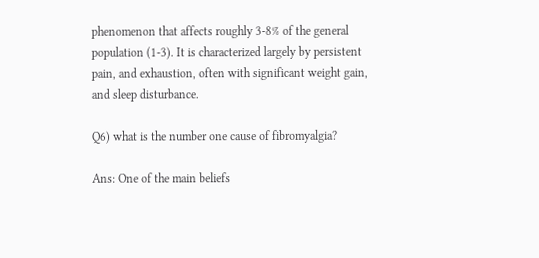phenomenon that affects roughly 3-8% of the general population (1-3). It is characterized largely by persistent pain, and exhaustion, often with significant weight gain, and sleep disturbance.

Q6) what is the number one cause of fibromyalgia?

Ans: One of the main beliefs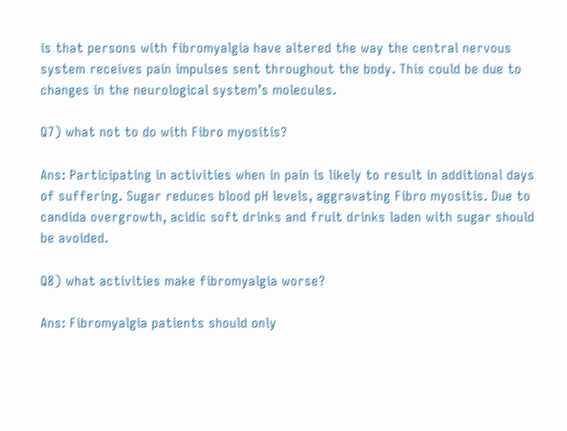is that persons with fibromyalgia have altered the way the central nervous system receives pain impulses sent throughout the body. This could be due to changes in the neurological system’s molecules.

Q7) what not to do with Fibro myositis?

Ans: Participating in activities when in pain is likely to result in additional days of suffering. Sugar reduces blood pH levels, aggravating Fibro myositis. Due to candida overgrowth, acidic soft drinks and fruit drinks laden with sugar should be avoided.

Q8) what activities make fibromyalgia worse?

Ans: Fibromyalgia patients should only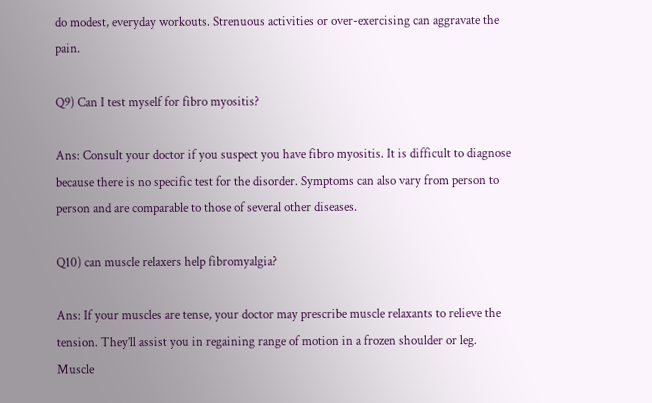do modest, everyday workouts. Strenuous activities or over-exercising can aggravate the pain.

Q9) Can I test myself for fibro myositis?

Ans: Consult your doctor if you suspect you have fibro myositis. It is difficult to diagnose because there is no specific test for the disorder. Symptoms can also vary from person to person and are comparable to those of several other diseases.

Q10) can muscle relaxers help fibromyalgia?

Ans: If your muscles are tense, your doctor may prescribe muscle relaxants to relieve the tension. They’ll assist you in regaining range of motion in a frozen shoulder or leg. Muscle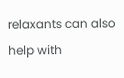relaxants can also help with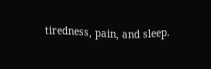tiredness, pain, and sleep.